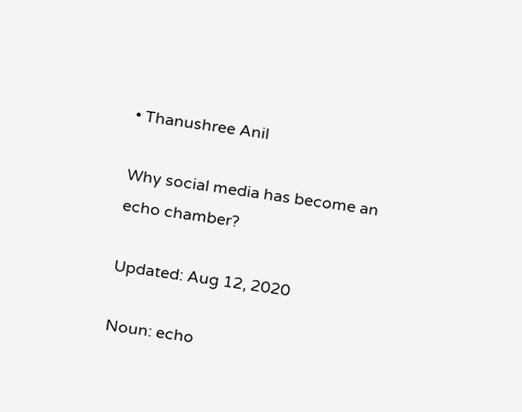• Thanushree Anil

Why social media has become an echo chamber?

Updated: Aug 12, 2020

Noun: echo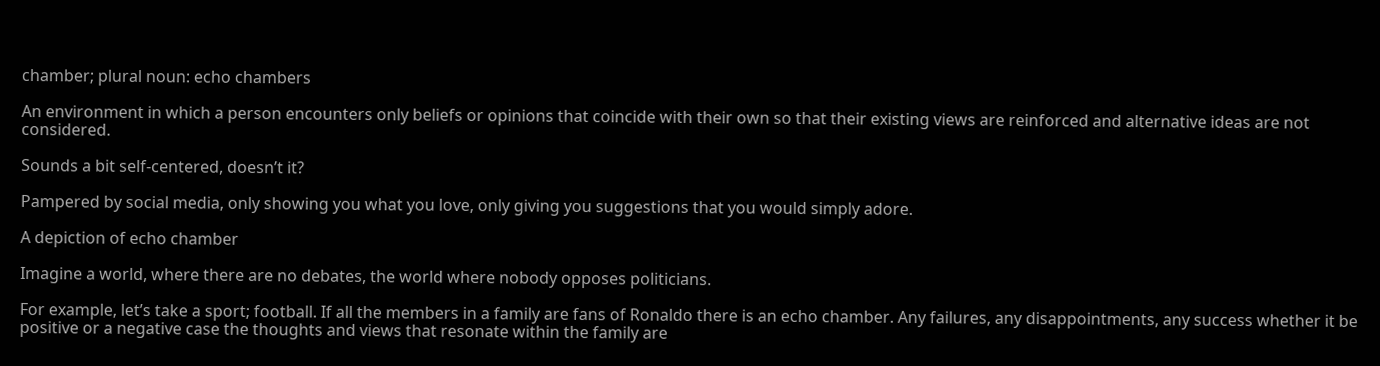chamber; plural noun: echo chambers

An environment in which a person encounters only beliefs or opinions that coincide with their own so that their existing views are reinforced and alternative ideas are not considered.

Sounds a bit self-centered, doesn’t it?

Pampered by social media, only showing you what you love, only giving you suggestions that you would simply adore.

A depiction of echo chamber

Imagine a world, where there are no debates, the world where nobody opposes politicians.

For example, let’s take a sport; football. If all the members in a family are fans of Ronaldo there is an echo chamber. Any failures, any disappointments, any success whether it be positive or a negative case the thoughts and views that resonate within the family are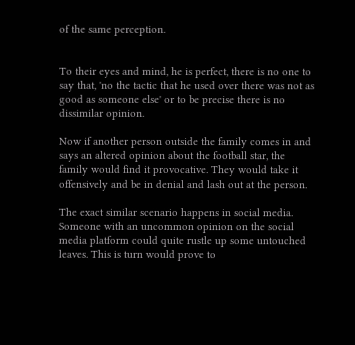of the same perception.


To their eyes and mind, he is perfect, there is no one to say that, 'no the tactic that he used over there was not as good as someone else' or to be precise there is no dissimilar opinion.

Now if another person outside the family comes in and says an altered opinion about the football star, the family would find it provocative. They would take it offensively and be in denial and lash out at the person.

The exact similar scenario happens in social media. Someone with an uncommon opinion on the social media platform could quite rustle up some untouched leaves. This is turn would prove to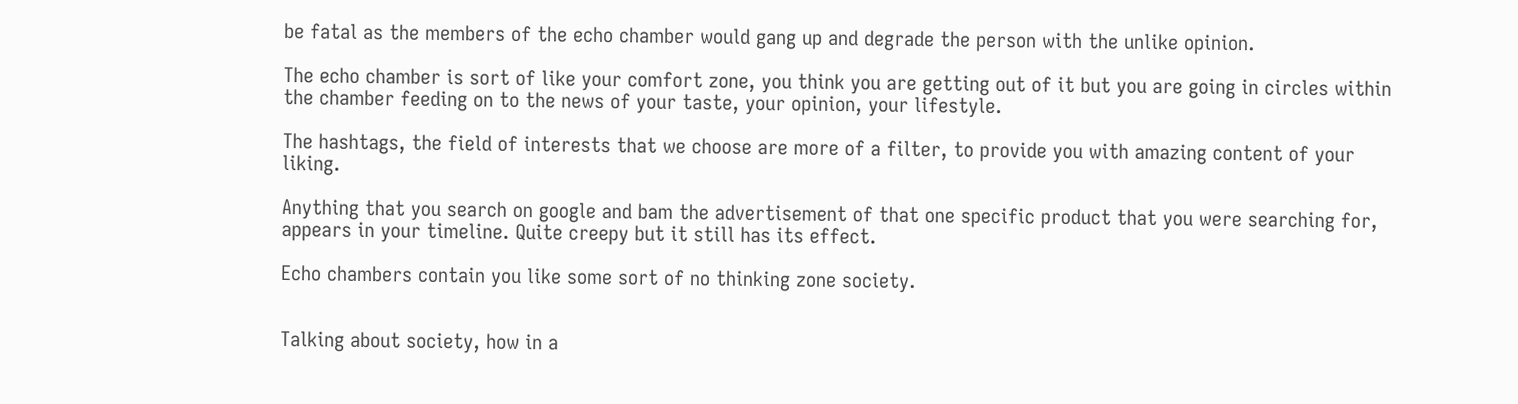be fatal as the members of the echo chamber would gang up and degrade the person with the unlike opinion.

The echo chamber is sort of like your comfort zone, you think you are getting out of it but you are going in circles within the chamber feeding on to the news of your taste, your opinion, your lifestyle.

The hashtags, the field of interests that we choose are more of a filter, to provide you with amazing content of your liking.

Anything that you search on google and bam the advertisement of that one specific product that you were searching for, appears in your timeline. Quite creepy but it still has its effect.

Echo chambers contain you like some sort of no thinking zone society.


Talking about society, how in a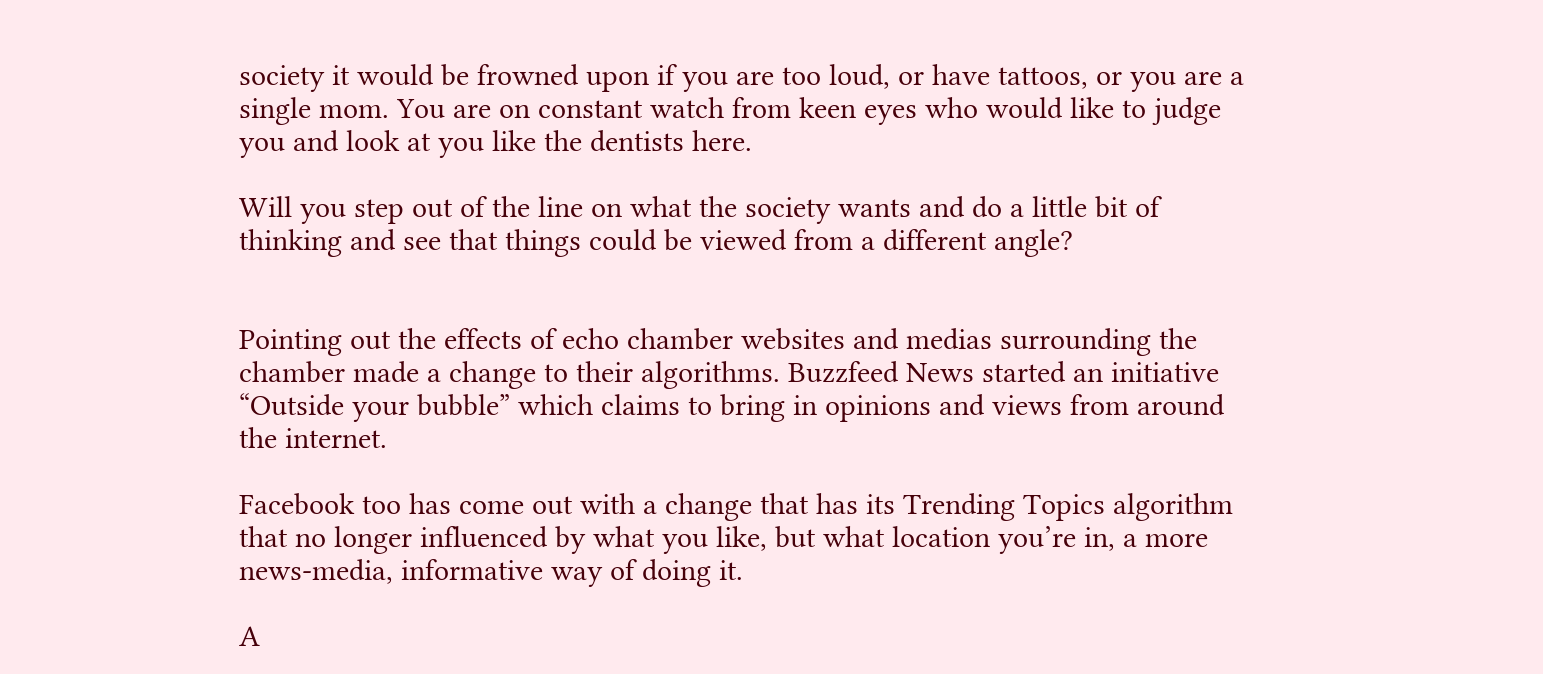society it would be frowned upon if you are too loud, or have tattoos, or you are a single mom. You are on constant watch from keen eyes who would like to judge you and look at you like the dentists here.

Will you step out of the line on what the society wants and do a little bit of thinking and see that things could be viewed from a different angle?


Pointing out the effects of echo chamber websites and medias surrounding the chamber made a change to their algorithms. Buzzfeed News started an initiative “Outside your bubble” which claims to bring in opinions and views from around the internet.

Facebook too has come out with a change that has its Trending Topics algorithm that no longer influenced by what you like, but what location you’re in, a more news-media, informative way of doing it.

A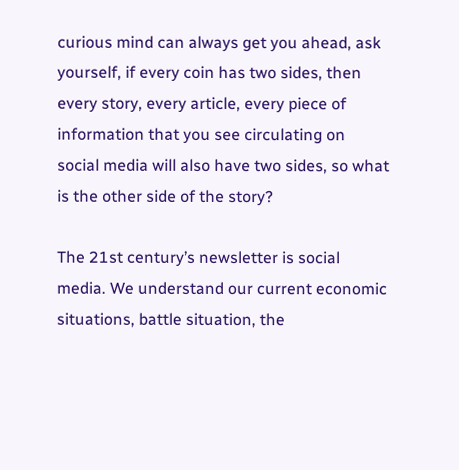curious mind can always get you ahead, ask yourself, if every coin has two sides, then every story, every article, every piece of information that you see circulating on social media will also have two sides, so what is the other side of the story?

The 21st century’s newsletter is social media. We understand our current economic situations, battle situation, the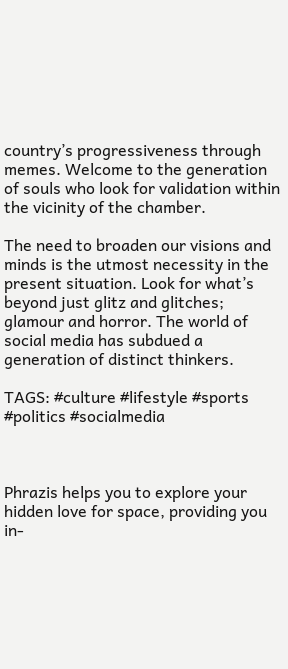country’s progressiveness through memes. Welcome to the generation of souls who look for validation within the vicinity of the chamber.

The need to broaden our visions and minds is the utmost necessity in the present situation. Look for what’s beyond just glitz and glitches; glamour and horror. The world of social media has subdued a generation of distinct thinkers.

TAGS: #culture #lifestyle #sports #politics #socialmedia



Phrazis helps you to explore your hidden love for space, providing you in-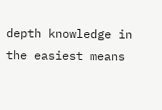depth knowledge in the easiest means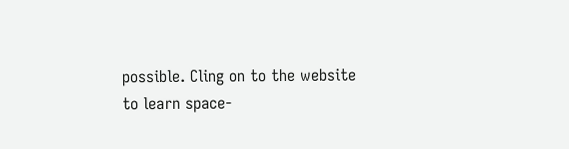possible. Cling on to the website to learn space-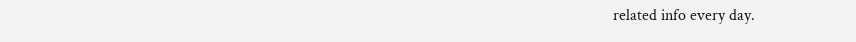related info every day.